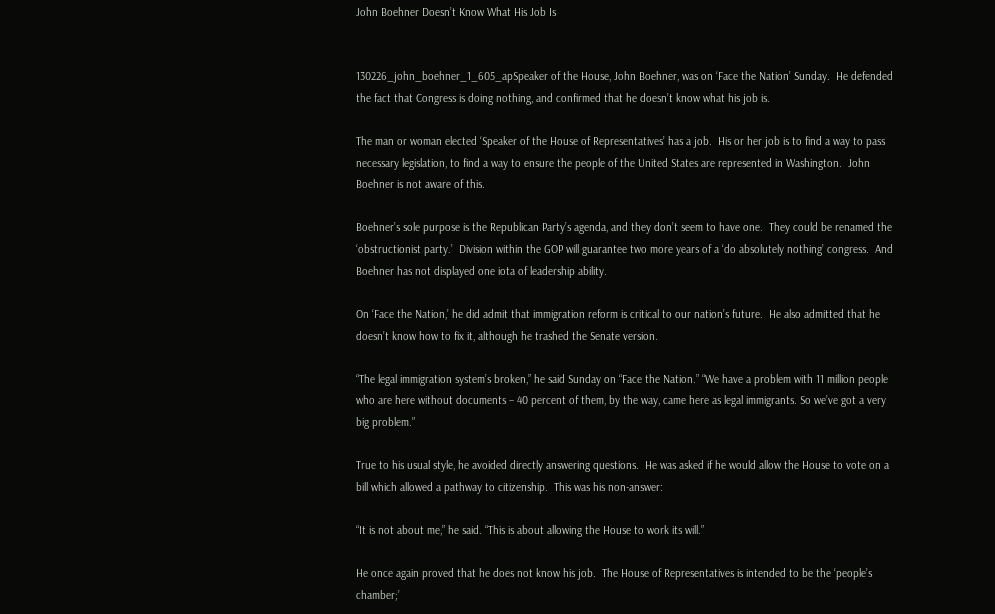John Boehner Doesn’t Know What His Job Is


130226_john_boehner_1_605_apSpeaker of the House, John Boehner, was on ‘Face the Nation’ Sunday.  He defended the fact that Congress is doing nothing, and confirmed that he doesn’t know what his job is.

The man or woman elected ‘Speaker of the House of Representatives’ has a job.  His or her job is to find a way to pass necessary legislation, to find a way to ensure the people of the United States are represented in Washington.  John Boehner is not aware of this.

Boehner’s sole purpose is the Republican Party’s agenda, and they don’t seem to have one.  They could be renamed the ‘obstructionist party.’  Division within the GOP will guarantee two more years of a ‘do absolutely nothing’ congress.  And Boehner has not displayed one iota of leadership ability.

On ‘Face the Nation,’ he did admit that immigration reform is critical to our nation’s future.  He also admitted that he doesn’t know how to fix it, although he trashed the Senate version.

“The legal immigration system’s broken,” he said Sunday on “Face the Nation.” “We have a problem with 11 million people who are here without documents – 40 percent of them, by the way, came here as legal immigrants. So we’ve got a very big problem.”

True to his usual style, he avoided directly answering questions.  He was asked if he would allow the House to vote on a bill which allowed a pathway to citizenship.  This was his non-answer:

“It is not about me,” he said. “This is about allowing the House to work its will.”

He once again proved that he does not know his job.  The House of Representatives is intended to be the ‘people’s chamber;’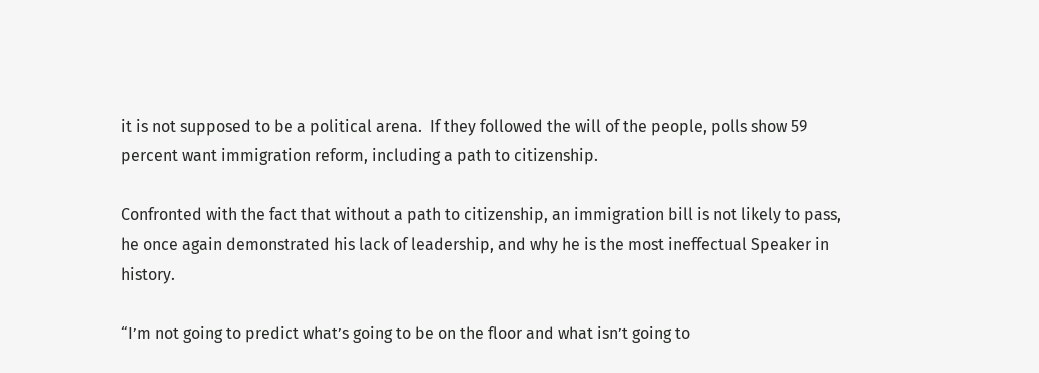it is not supposed to be a political arena.  If they followed the will of the people, polls show 59 percent want immigration reform, including a path to citizenship.

Confronted with the fact that without a path to citizenship, an immigration bill is not likely to pass, he once again demonstrated his lack of leadership, and why he is the most ineffectual Speaker in history.

“I’m not going to predict what’s going to be on the floor and what isn’t going to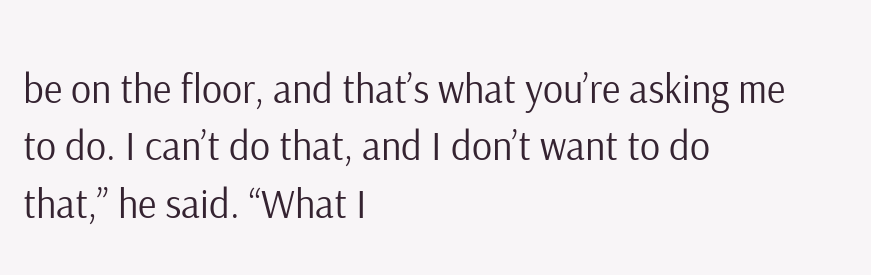be on the floor, and that’s what you’re asking me to do. I can’t do that, and I don’t want to do that,” he said. “What I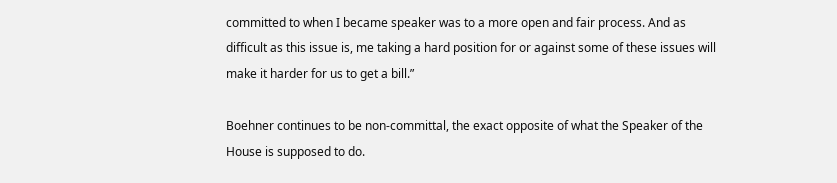committed to when I became speaker was to a more open and fair process. And as difficult as this issue is, me taking a hard position for or against some of these issues will make it harder for us to get a bill.”

Boehner continues to be non-committal, the exact opposite of what the Speaker of the House is supposed to do.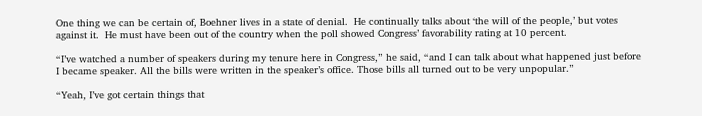One thing we can be certain of, Boehner lives in a state of denial.  He continually talks about ‘the will of the people,’ but votes against it.  He must have been out of the country when the poll showed Congress’ favorability rating at 10 percent.

“I’ve watched a number of speakers during my tenure here in Congress,” he said, “and I can talk about what happened just before I became speaker. All the bills were written in the speaker’s office. Those bills all turned out to be very unpopular.”

“Yeah, I’ve got certain things that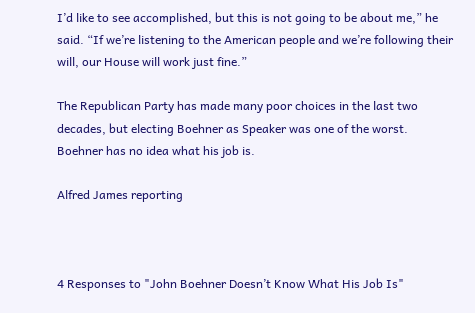I’d like to see accomplished, but this is not going to be about me,” he said. “If we’re listening to the American people and we’re following their will, our House will work just fine.”

The Republican Party has made many poor choices in the last two decades, but electing Boehner as Speaker was one of the worst.  Boehner has no idea what his job is.

Alfred James reporting



4 Responses to "John Boehner Doesn’t Know What His Job Is"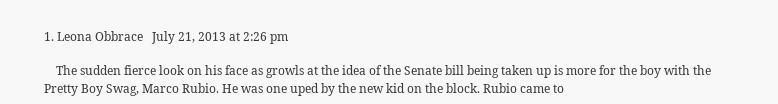1. Leona Obbrace   July 21, 2013 at 2:26 pm

    The sudden fierce look on his face as growls at the idea of the Senate bill being taken up is more for the boy with the Pretty Boy Swag, Marco Rubio. He was one uped by the new kid on the block. Rubio came to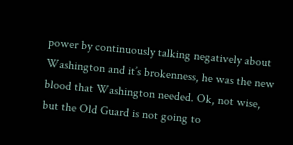power by continuously talking negatively about Washington and it’s brokenness, he was the new blood that Washington needed. Ok, not wise, but the Old Guard is not going to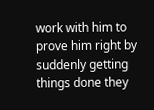work with him to prove him right by suddenly getting things done they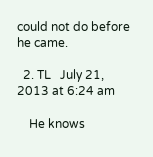could not do before he came.

  2. TL   July 21, 2013 at 6:24 am

    He knows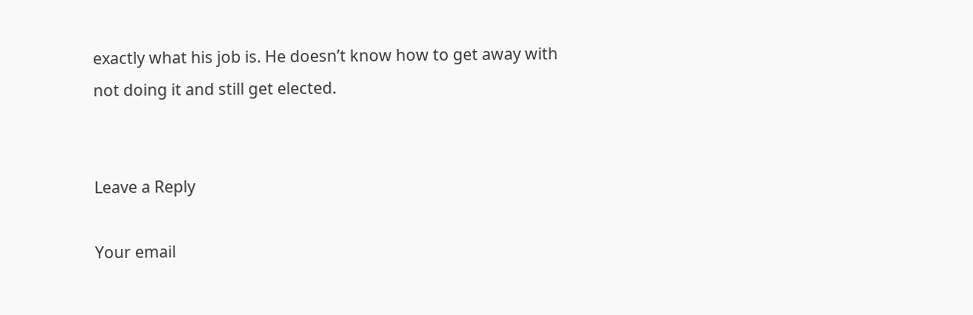exactly what his job is. He doesn’t know how to get away with not doing it and still get elected.


Leave a Reply

Your email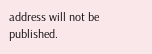address will not be published.